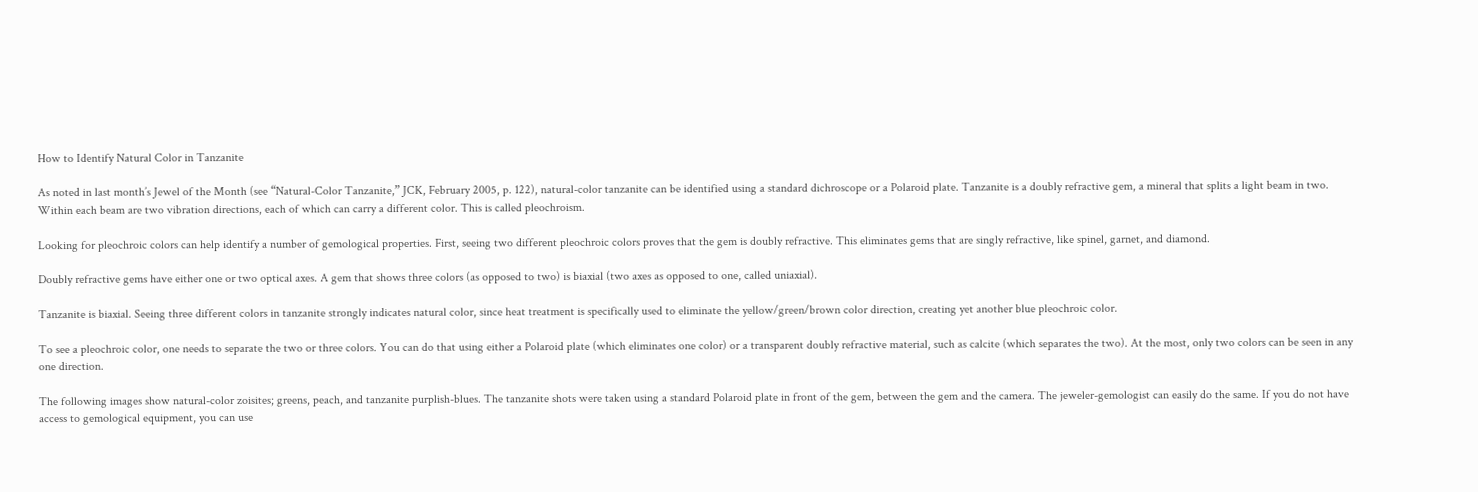How to Identify Natural Color in Tanzanite

As noted in last month’s Jewel of the Month (see “Natural-Color Tanzanite,” JCK, February 2005, p. 122), natural-color tanzanite can be identified using a standard dichroscope or a Polaroid plate. Tanzanite is a doubly refractive gem, a mineral that splits a light beam in two. Within each beam are two vibration directions, each of which can carry a different color. This is called pleochroism.

Looking for pleochroic colors can help identify a number of gemological properties. First, seeing two different pleochroic colors proves that the gem is doubly refractive. This eliminates gems that are singly refractive, like spinel, garnet, and diamond.

Doubly refractive gems have either one or two optical axes. A gem that shows three colors (as opposed to two) is biaxial (two axes as opposed to one, called uniaxial).

Tanzanite is biaxial. Seeing three different colors in tanzanite strongly indicates natural color, since heat treatment is specifically used to eliminate the yellow/green/brown color direction, creating yet another blue pleochroic color.

To see a pleochroic color, one needs to separate the two or three colors. You can do that using either a Polaroid plate (which eliminates one color) or a transparent doubly refractive material, such as calcite (which separates the two). At the most, only two colors can be seen in any one direction.

The following images show natural-color zoisites; greens, peach, and tanzanite purplish-blues. The tanzanite shots were taken using a standard Polaroid plate in front of the gem, between the gem and the camera. The jeweler-gemologist can easily do the same. If you do not have access to gemological equipment, you can use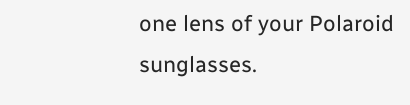one lens of your Polaroid sunglasses.